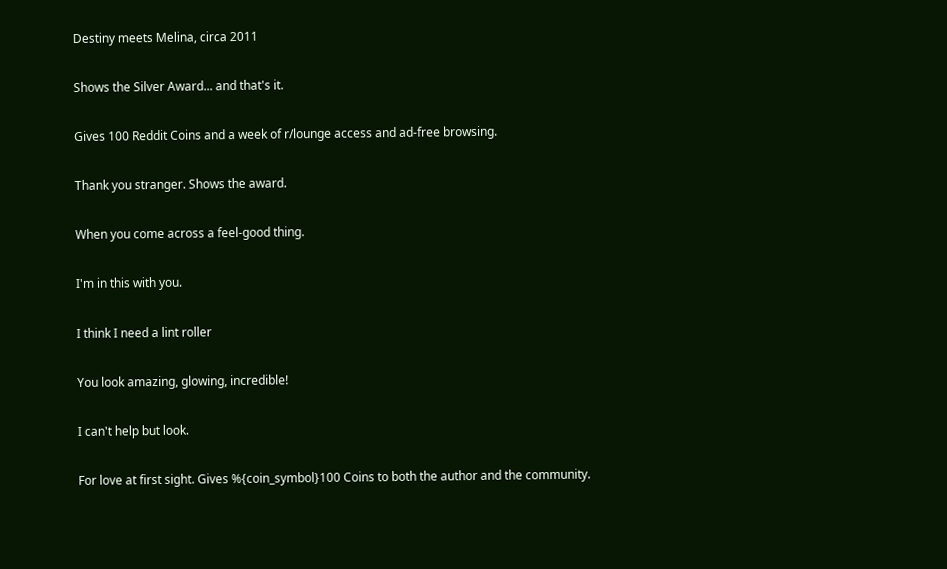Destiny meets Melina, circa 2011

Shows the Silver Award... and that's it.

Gives 100 Reddit Coins and a week of r/lounge access and ad-free browsing.

Thank you stranger. Shows the award.

When you come across a feel-good thing.

I'm in this with you.

I think I need a lint roller

You look amazing, glowing, incredible!

I can't help but look.

For love at first sight. Gives %{coin_symbol}100 Coins to both the author and the community.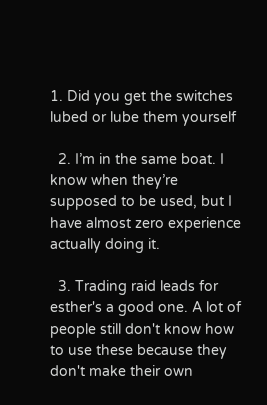1. Did you get the switches lubed or lube them yourself

  2. I’m in the same boat. I know when they’re supposed to be used, but I have almost zero experience actually doing it.

  3. Trading raid leads for esther's a good one. A lot of people still don't know how to use these because they don't make their own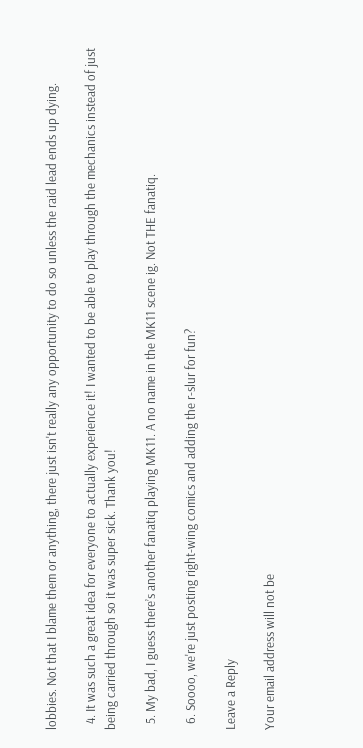lobbies. Not that I blame them or anything, there just isn't really any opportunity to do so unless the raid lead ends up dying.

  4. It was such a great idea for everyone to actually experience it! I wanted to be able to play through the mechanics instead of just being carried through so it was super sick. Thank you!

  5. My bad, I guess there’s another fanatiq playing MK11. A no name in the MK11 scene ig. Not THE fanatiq.

  6. Soooo, we're just posting right-wing comics and adding the r-slur for fun?

Leave a Reply

Your email address will not be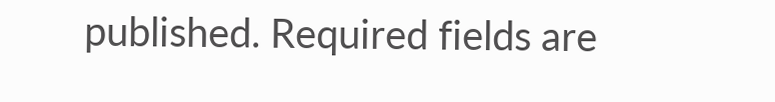published. Required fields are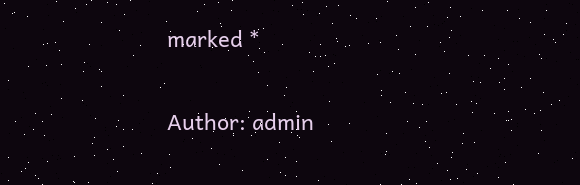marked *

Author: admin